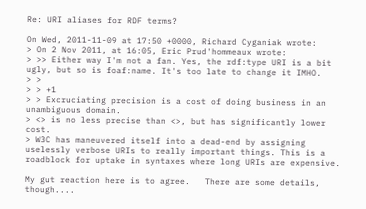Re: URI aliases for RDF terms?

On Wed, 2011-11-09 at 17:50 +0000, Richard Cyganiak wrote:
> On 2 Nov 2011, at 16:05, Eric Prud'hommeaux wrote:
> >> Either way I'm not a fan. Yes, the rdf:type URI is a bit ugly, but so is foaf:name. It's too late to change it IMHO.
> >
> > +1
> > Excruciating precision is a cost of doing business in an unambiguous domain.
> <> is no less precise than <>, but has significantly lower cost.
> W3C has maneuvered itself into a dead-end by assigning uselessly verbose URIs to really important things. This is a roadblock for uptake in syntaxes where long URIs are expensive.

My gut reaction here is to agree.   There are some details, though....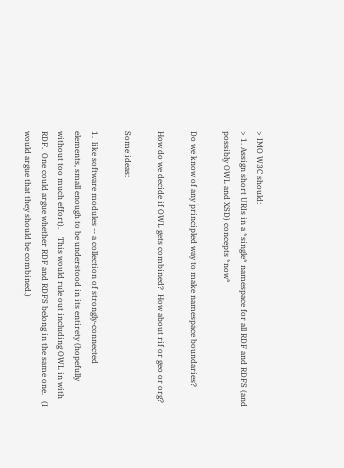> IMO W3C should:
> 1. Assign short URIs in a *single* namespace for all RDF and RDFS (and possibly OWL and XSD) concepts *now*

Do we know of any principled way to make namespace boundaries?

How do we decide if OWL gets combined?  How about rif or geo or org?

Some ideas:

1.  like software modules -- a collection of strongly-connected
elements, small enough to be understood in its entirety (hopefully
without too much effort).    This would rule out including OWL in with
RDF.  One could argue whether RDF and RDFS belong in the same one.   (I
would argue that they should be combined.)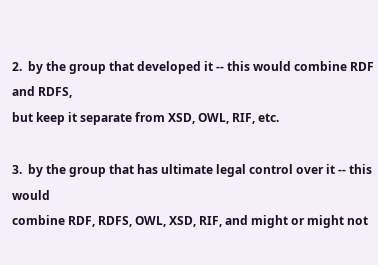2.  by the group that developed it -- this would combine RDF and RDFS,
but keep it separate from XSD, OWL, RIF, etc.

3.  by the group that has ultimate legal control over it -- this would
combine RDF, RDFS, OWL, XSD, RIF, and might or might not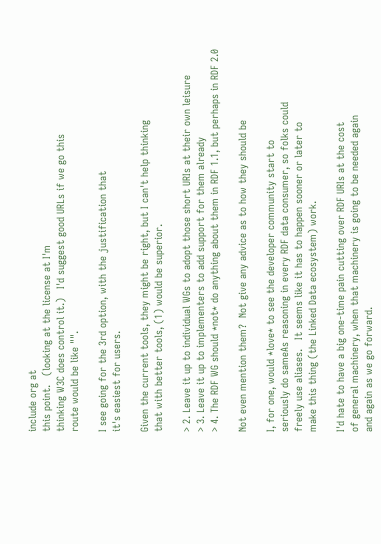include org at
this point.   (looking at the license at I'm
thinking W3C does control it.)   I'd suggest good URLs if we go this
route would be like "".

I see going for the 3rd option, with the justification that
it's easiest for users.

Given the current tools, they might be right, but I can't help thinking
that with better tools, (1) would be superior.

> 2. Leave it up to individual WGs to adopt those short URIs at their own leisure
> 3. Leave it up to implementers to add support for them already
> 4. The RDF WG should *not* do anything about them in RDF 1.1, but perhaps in RDF 2.0

Not even mention them?  Not give any advice as to how they should be

I, for one, would *love* to see the developer community start to
seriously do sameAs reasoning in every RDF data consumer, so folks could
freely use aliases.   It seems like it has to happen sooner or later to
make this thing (the Linked Data ecosystem) work.

I'd hate to have a big one-time pain cutting over RDF URIs at the cost
of general machinery, when that machinery is going to be needed again
and again as we go forward.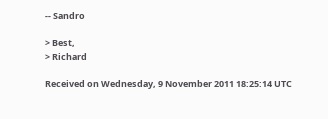-- Sandro

> Best,
> Richard

Received on Wednesday, 9 November 2011 18:25:14 UTC